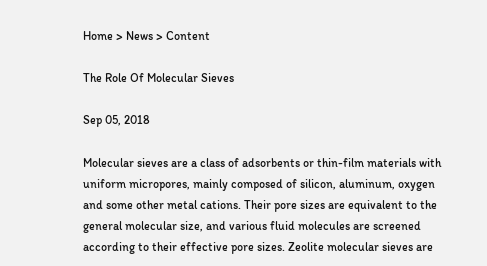Home > News > Content

The Role Of Molecular Sieves

Sep 05, 2018

Molecular sieves are a class of adsorbents or thin-film materials with uniform micropores, mainly composed of silicon, aluminum, oxygen and some other metal cations. Their pore sizes are equivalent to the general molecular size, and various fluid molecules are screened according to their effective pore sizes. Zeolite molecular sieves are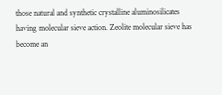those natural and synthetic crystalline aluminosilicates having molecular sieve action. Zeolite molecular sieve has become an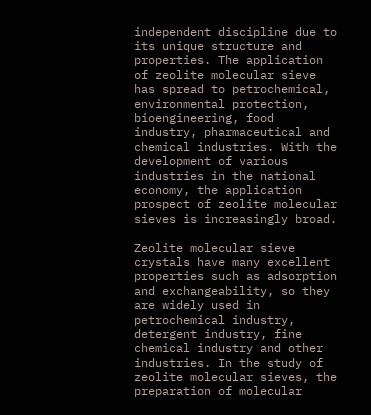independent discipline due to its unique structure and properties. The application of zeolite molecular sieve has spread to petrochemical, environmental protection, bioengineering, food industry, pharmaceutical and chemical industries. With the development of various industries in the national economy, the application prospect of zeolite molecular sieves is increasingly broad.

Zeolite molecular sieve crystals have many excellent properties such as adsorption and exchangeability, so they are widely used in petrochemical industry, detergent industry, fine chemical industry and other industries. In the study of zeolite molecular sieves, the preparation of molecular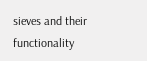sieves and their functionality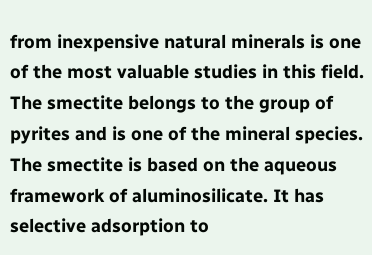from inexpensive natural minerals is one of the most valuable studies in this field. The smectite belongs to the group of pyrites and is one of the mineral species. The smectite is based on the aqueous framework of aluminosilicate. It has selective adsorption to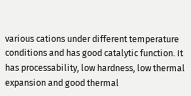various cations under different temperature conditions and has good catalytic function. It has processability, low hardness, low thermal expansion and good thermal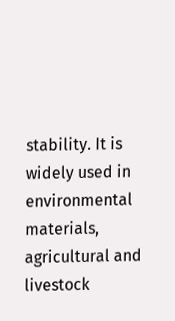stability. It is widely used in environmental materials, agricultural and livestock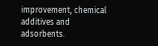improvement, chemical additives and adsorbents.